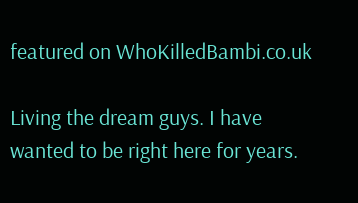featured on WhoKilledBambi.co.uk

Living the dream guys. I have wanted to be right here for years.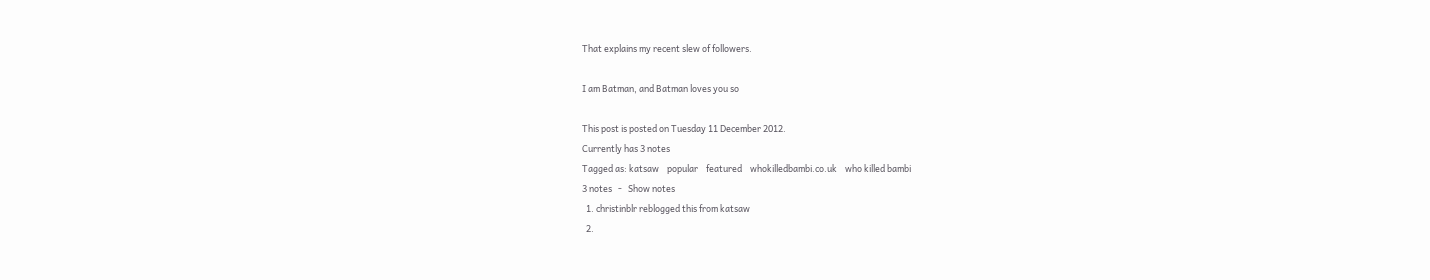That explains my recent slew of followers.

I am Batman, and Batman loves you so

This post is posted on Tuesday 11 December 2012.
Currently has 3 notes
Tagged as: katsaw    popular    featured    whokilledbambi.co.uk    who killed bambi
3 notes   -   Show notes
  1. christinblr reblogged this from katsaw
  2.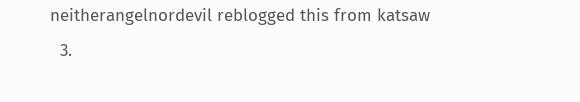neitherangelnordevil reblogged this from katsaw
  3.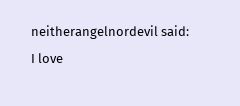neitherangelnordevil said: I love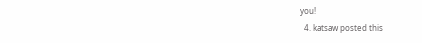you!
  4. katsaw posted this